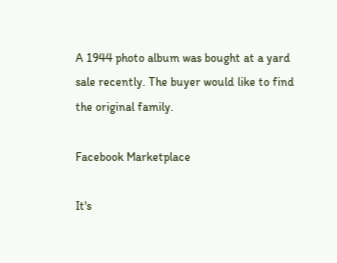A 1944 photo album was bought at a yard sale recently. The buyer would like to find the original family.

Facebook Marketplace

It's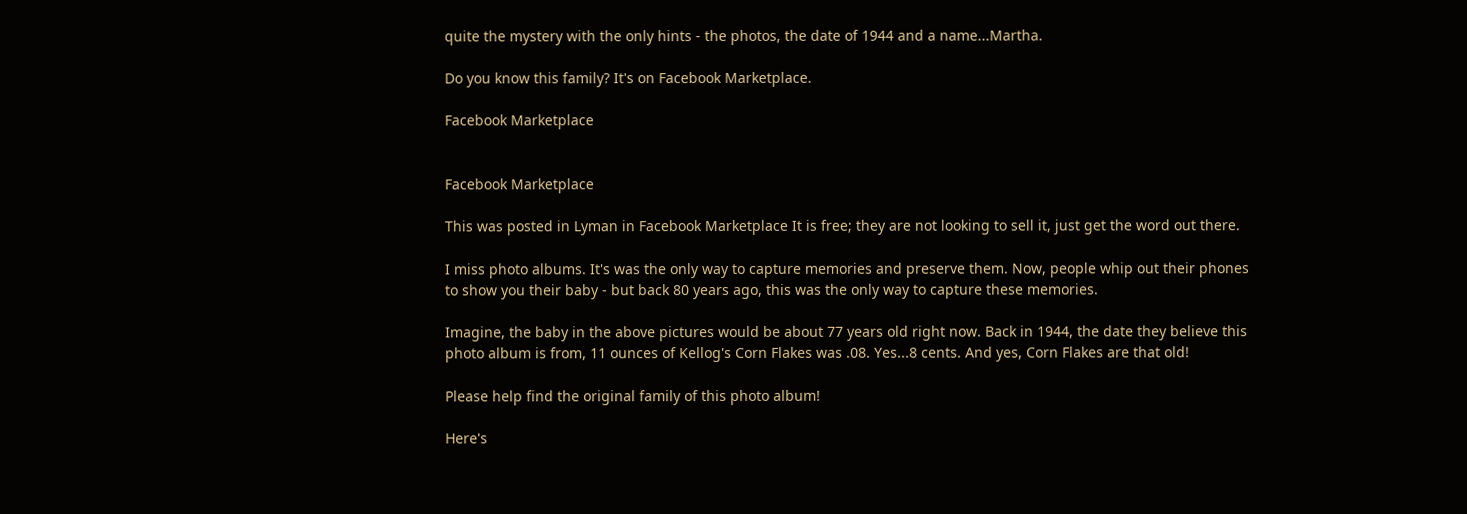quite the mystery with the only hints - the photos, the date of 1944 and a name...Martha.

Do you know this family? It's on Facebook Marketplace.

Facebook Marketplace


Facebook Marketplace

This was posted in Lyman in Facebook Marketplace It is free; they are not looking to sell it, just get the word out there.

I miss photo albums. It's was the only way to capture memories and preserve them. Now, people whip out their phones to show you their baby - but back 80 years ago, this was the only way to capture these memories.

Imagine, the baby in the above pictures would be about 77 years old right now. Back in 1944, the date they believe this photo album is from, 11 ounces of Kellog's Corn Flakes was .08. Yes...8 cents. And yes, Corn Flakes are that old!

Please help find the original family of this photo album!

Here's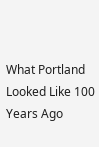What Portland Looked Like 100 Years Ago